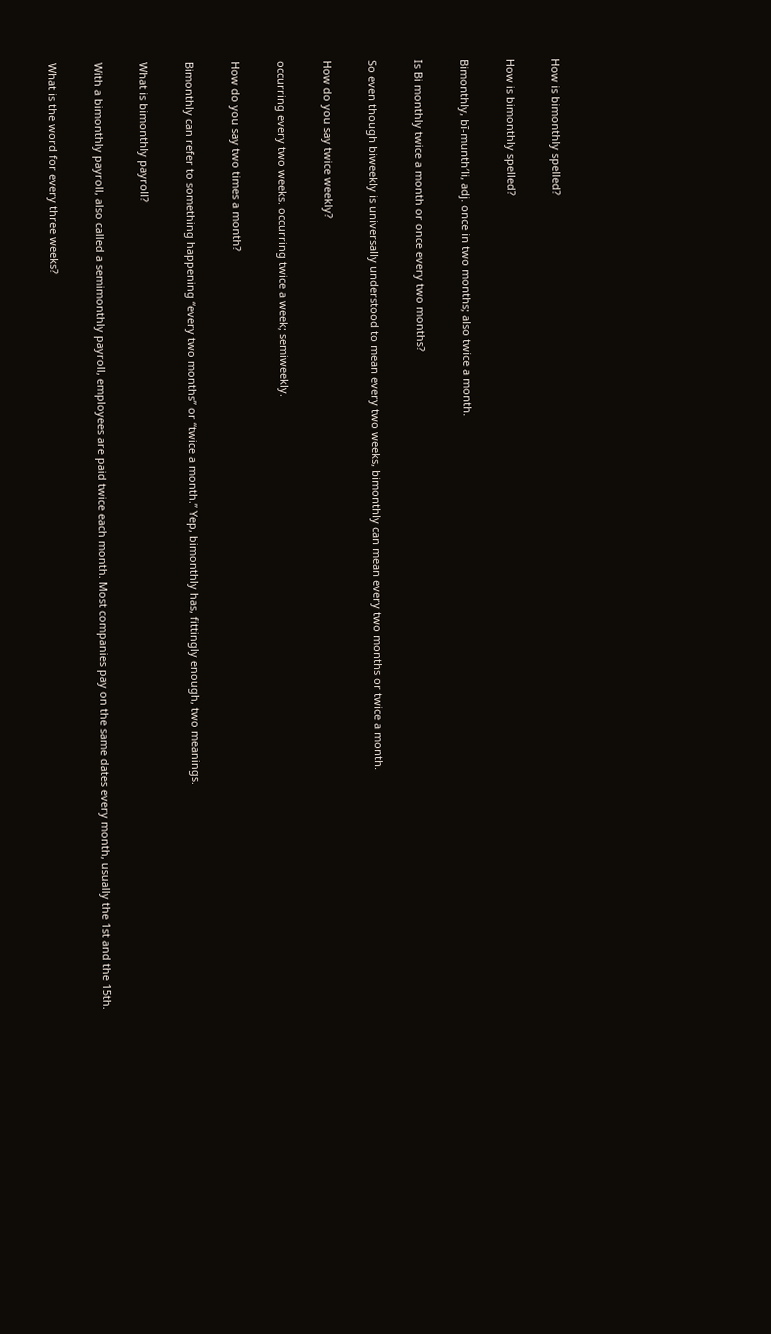How is bimonthly spelled?

How is bimonthly spelled?

Bimonthly, bī-munth′li, adj. once in two months; also twice a month.

Is Bi monthly twice a month or once every two months?

So even though biweekly is universally understood to mean every two weeks, bimonthly can mean every two months or twice a month.

How do you say twice weekly?

occurring every two weeks. occurring twice a week; semiweekly.

How do you say two times a month?

Bimonthly can refer to something happening “every two months” or “twice a month.” Yep, bimonthly has, fittingly enough, two meanings.

What is bimonthly payroll?

With a bimonthly payroll, also called a semimonthly payroll, employees are paid twice each month. Most companies pay on the same dates every month, usually the 1st and the 15th.

What is the word for every three weeks?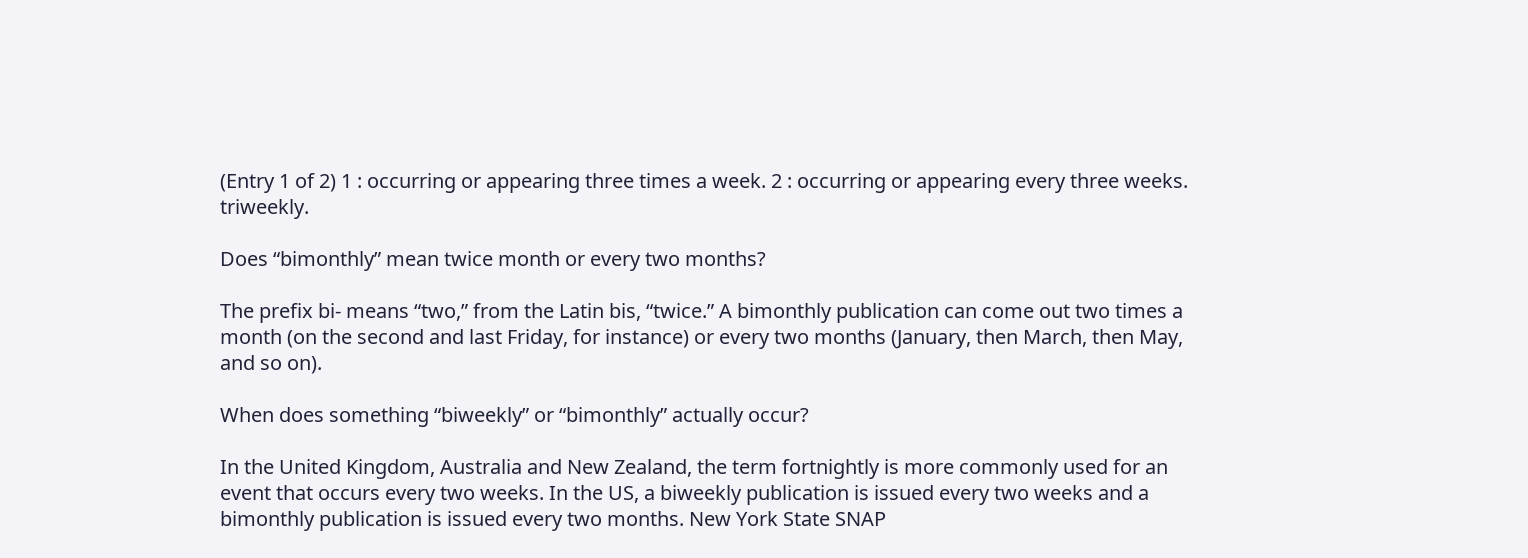(Entry 1 of 2) 1 : occurring or appearing three times a week. 2 : occurring or appearing every three weeks. triweekly.

Does “bimonthly” mean twice month or every two months?

The prefix bi- means “two,” from the Latin bis, “twice.” A bimonthly publication can come out two times a month (on the second and last Friday, for instance) or every two months (January, then March, then May, and so on).

When does something “biweekly” or “bimonthly” actually occur?

In the United Kingdom, Australia and New Zealand, the term fortnightly is more commonly used for an event that occurs every two weeks. In the US, a biweekly publication is issued every two weeks and a bimonthly publication is issued every two months. New York State SNAP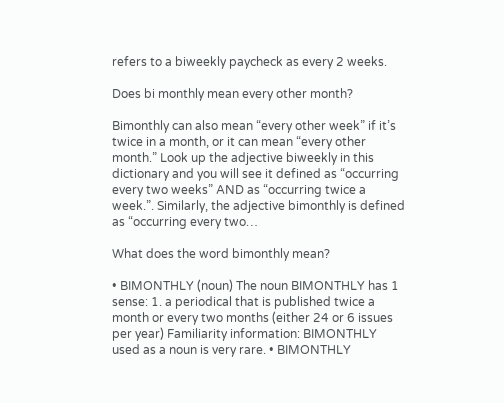refers to a biweekly paycheck as every 2 weeks.

Does bi monthly mean every other month?

Bimonthly can also mean “every other week” if it’s twice in a month, or it can mean “every other month.” Look up the adjective biweekly in this dictionary and you will see it defined as “occurring every two weeks” AND as “occurring twice a week.”. Similarly, the adjective bimonthly is defined as “occurring every two…

What does the word bimonthly mean?

• BIMONTHLY (noun) The noun BIMONTHLY has 1 sense: 1. a periodical that is published twice a month or every two months (either 24 or 6 issues per year) Familiarity information: BIMONTHLY used as a noun is very rare. • BIMONTHLY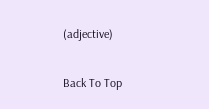(adjective)

Back To Top